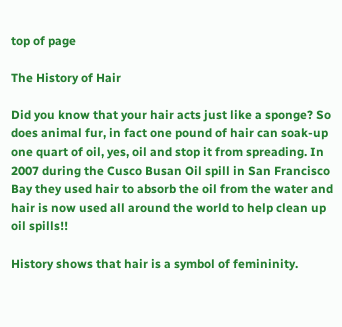top of page

The History of Hair

Did you know that your hair acts just like a sponge? So does animal fur, in fact one pound of hair can soak-up one quart of oil, yes, oil and stop it from spreading. In 2007 during the Cusco Busan Oil spill in San Francisco Bay they used hair to absorb the oil from the water and hair is now used all around the world to help clean up oil spills!!

History shows that hair is a symbol of femininity.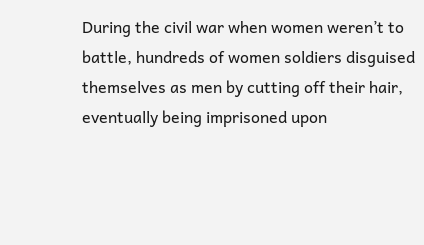During the civil war when women weren’t to battle, hundreds of women soldiers disguised themselves as men by cutting off their hair, eventually being imprisoned upon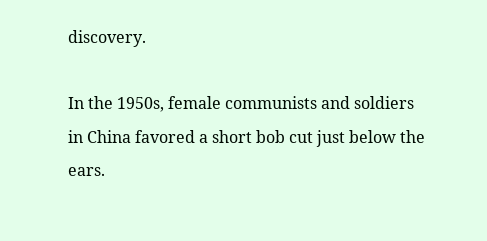discovery.

In the 1950s, female communists and soldiers in China favored a short bob cut just below the ears.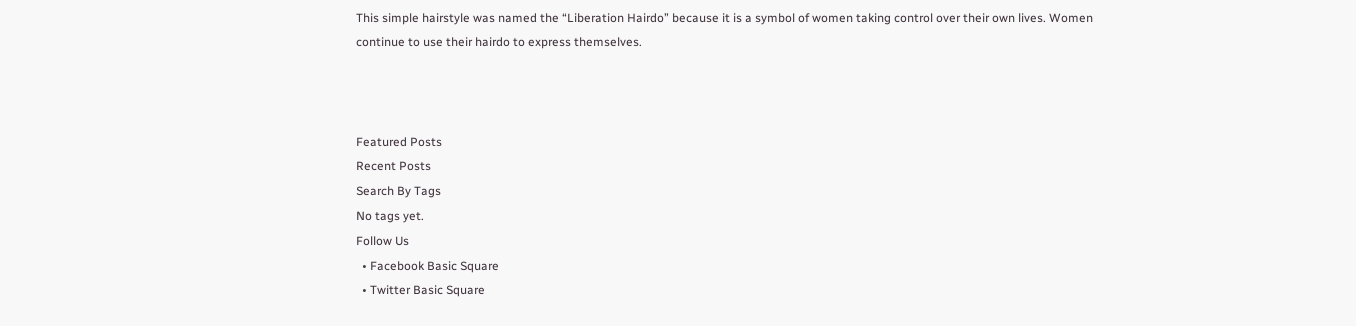This simple hairstyle was named the “Liberation Hairdo” because it is a symbol of women taking control over their own lives. Women continue to use their hairdo to express themselves.



Featured Posts
Recent Posts
Search By Tags
No tags yet.
Follow Us
  • Facebook Basic Square
  • Twitter Basic Square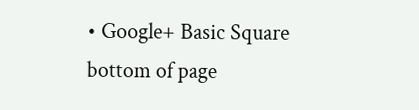• Google+ Basic Square
bottom of page